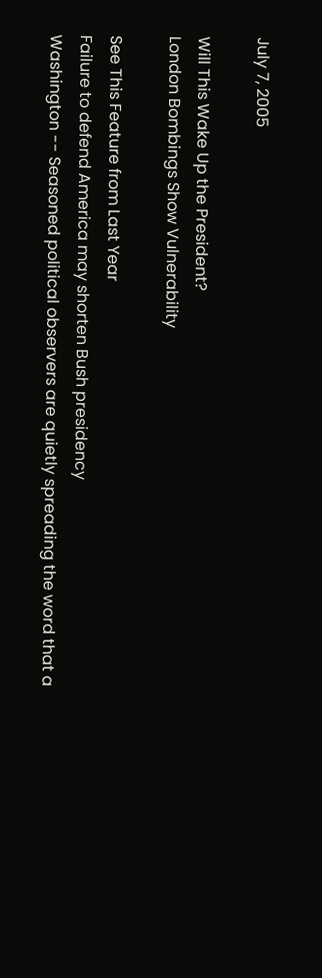July 7, 2005

Will This Wake Up the President?
London Bombings Show Vulnerability

See This Feature from Last Year
Failure to defend America may shorten Bush presidency
Washington -- Seasoned political observers are quietly spreading the word that a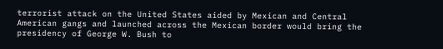terrorist attack on the United States aided by Mexican and Central American gangs and launched across the Mexican border would bring the presidency of George W. Bush to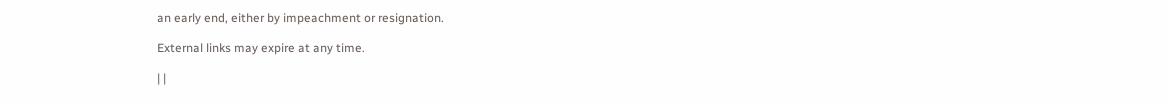an early end, either by impeachment or resignation.

External links may expire at any time.

| |